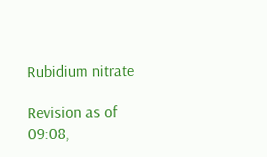Rubidium nitrate

Revision as of 09:08,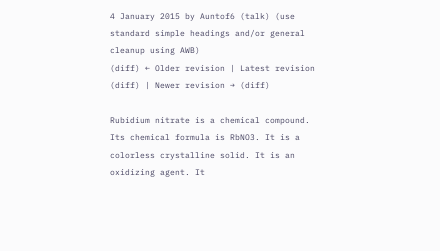4 January 2015 by Auntof6 (talk) (use standard simple headings and/or general cleanup using AWB)
(diff) ← Older revision | Latest revision (diff) | Newer revision → (diff)

Rubidium nitrate is a chemical compound. Its chemical formula is RbNO3. It is a colorless crystalline solid. It is an oxidizing agent. It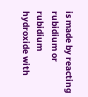is made by reacting rubidium or rubidium hydroxide with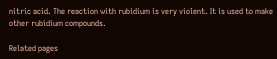nitric acid. The reaction with rubidium is very violent. It is used to make other rubidium compounds.

Related pages